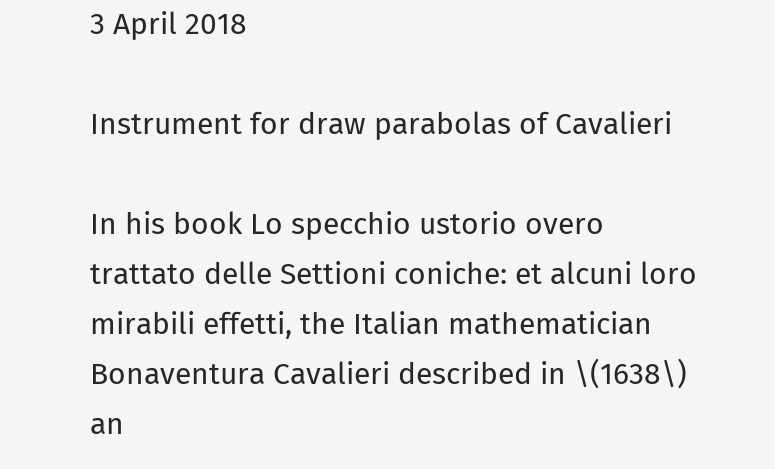3 April 2018

Instrument for draw parabolas of Cavalieri

In his book Lo specchio ustorio overo trattato delle Settioni coniche: et alcuni loro mirabili effetti, the Italian mathematician Bonaventura Cavalieri described in \(1638\) an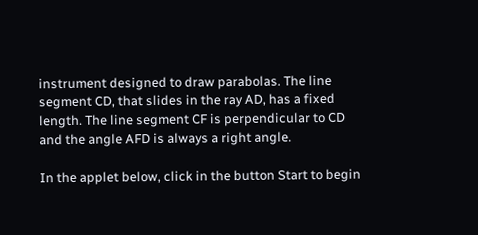instrument designed to draw parabolas. The line segment CD, that slides in the ray AD, has a fixed length. The line segment CF is perpendicular to CD and the angle AFD is always a right angle.

In the applet below, click in the button Start to begin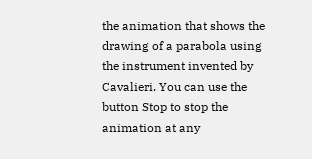the animation that shows the drawing of a parabola using the instrument invented by Cavalieri. You can use the button Stop to stop the animation at any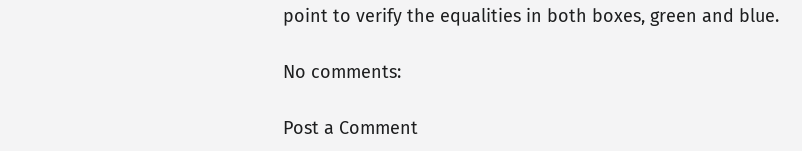point to verify the equalities in both boxes, green and blue.

No comments:

Post a Comment